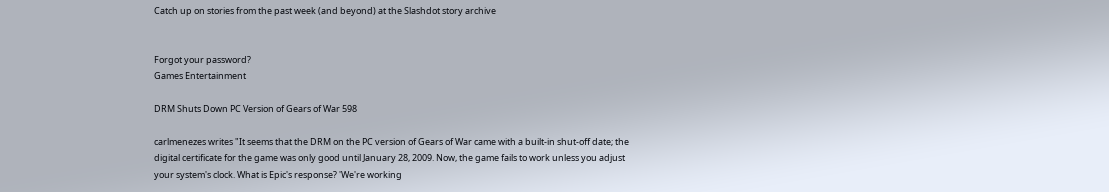Catch up on stories from the past week (and beyond) at the Slashdot story archive


Forgot your password?
Games Entertainment

DRM Shuts Down PC Version of Gears of War 598

carlmenezes writes "It seems that the DRM on the PC version of Gears of War came with a built-in shut-off date; the digital certificate for the game was only good until January 28, 2009. Now, the game fails to work unless you adjust your system's clock. What is Epic's response? 'We're working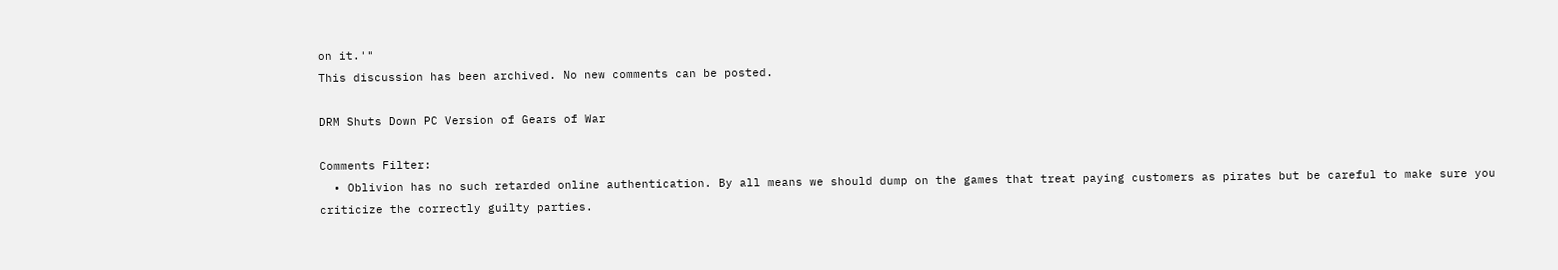on it.'"
This discussion has been archived. No new comments can be posted.

DRM Shuts Down PC Version of Gears of War

Comments Filter:
  • Oblivion has no such retarded online authentication. By all means we should dump on the games that treat paying customers as pirates but be careful to make sure you criticize the correctly guilty parties.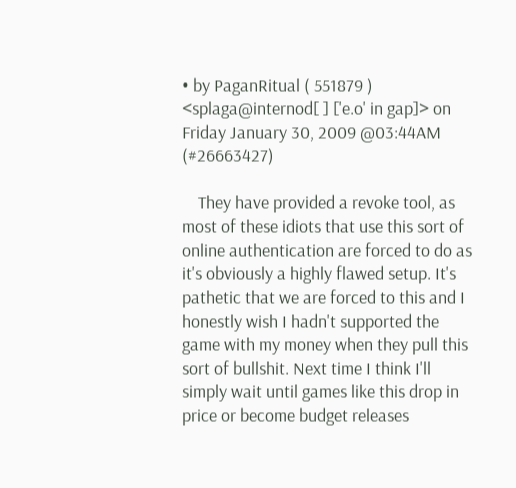• by PaganRitual ( 551879 ) <splaga@internod[ ] ['e.o' in gap]> on Friday January 30, 2009 @03:44AM (#26663427)

    They have provided a revoke tool, as most of these idiots that use this sort of online authentication are forced to do as it's obviously a highly flawed setup. It's pathetic that we are forced to this and I honestly wish I hadn't supported the game with my money when they pull this sort of bullshit. Next time I think I'll simply wait until games like this drop in price or become budget releases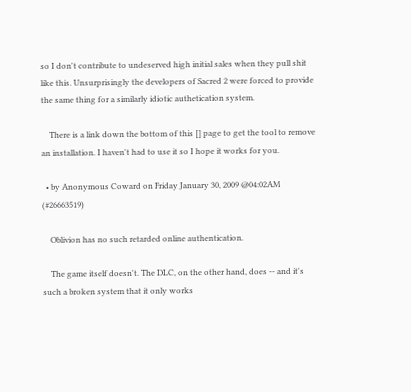so I don't contribute to undeserved high initial sales when they pull shit like this. Unsurprisingly the developers of Sacred 2 were forced to provide the same thing for a similarly idiotic authetication system.

    There is a link down the bottom of this [] page to get the tool to remove an installation. I haven't had to use it so I hope it works for you.

  • by Anonymous Coward on Friday January 30, 2009 @04:02AM (#26663519)

    Oblivion has no such retarded online authentication.

    The game itself doesn't. The DLC, on the other hand, does -- and it's such a broken system that it only works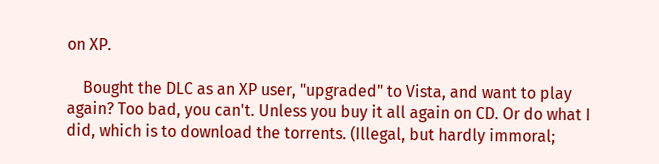on XP.

    Bought the DLC as an XP user, "upgraded" to Vista, and want to play again? Too bad, you can't. Unless you buy it all again on CD. Or do what I did, which is to download the torrents. (Illegal, but hardly immoral;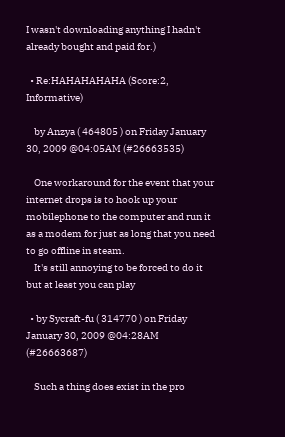I wasn't downloading anything I hadn't already bought and paid for.)

  • Re:HAHAHAHAHA (Score:2, Informative)

    by Anzya ( 464805 ) on Friday January 30, 2009 @04:05AM (#26663535)

    One workaround for the event that your internet drops is to hook up your mobilephone to the computer and run it as a modem for just as long that you need to go offline in steam.
    It's still annoying to be forced to do it but at least you can play

  • by Sycraft-fu ( 314770 ) on Friday January 30, 2009 @04:28AM (#26663687)

    Such a thing does exist in the pro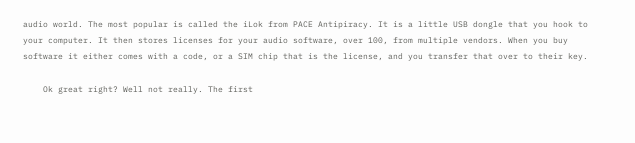audio world. The most popular is called the iLok from PACE Antipiracy. It is a little USB dongle that you hook to your computer. It then stores licenses for your audio software, over 100, from multiple vendors. When you buy software it either comes with a code, or a SIM chip that is the license, and you transfer that over to their key.

    Ok great right? Well not really. The first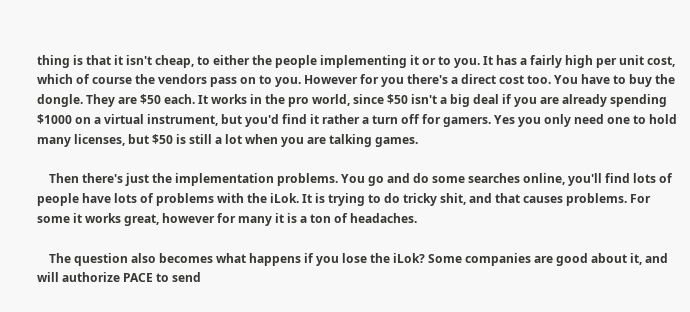thing is that it isn't cheap, to either the people implementing it or to you. It has a fairly high per unit cost, which of course the vendors pass on to you. However for you there's a direct cost too. You have to buy the dongle. They are $50 each. It works in the pro world, since $50 isn't a big deal if you are already spending $1000 on a virtual instrument, but you'd find it rather a turn off for gamers. Yes you only need one to hold many licenses, but $50 is still a lot when you are talking games.

    Then there's just the implementation problems. You go and do some searches online, you'll find lots of people have lots of problems with the iLok. It is trying to do tricky shit, and that causes problems. For some it works great, however for many it is a ton of headaches.

    The question also becomes what happens if you lose the iLok? Some companies are good about it, and will authorize PACE to send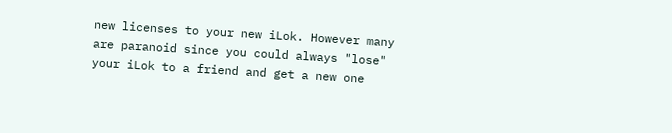new licenses to your new iLok. However many are paranoid since you could always "lose" your iLok to a friend and get a new one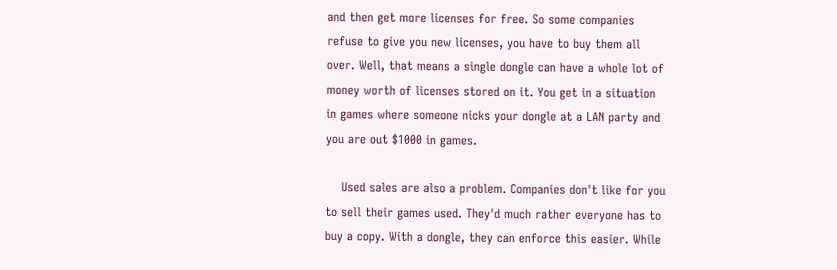and then get more licenses for free. So some companies refuse to give you new licenses, you have to buy them all over. Well, that means a single dongle can have a whole lot of money worth of licenses stored on it. You get in a situation in games where someone nicks your dongle at a LAN party and you are out $1000 in games.

    Used sales are also a problem. Companies don't like for you to sell their games used. They'd much rather everyone has to buy a copy. With a dongle, they can enforce this easier. While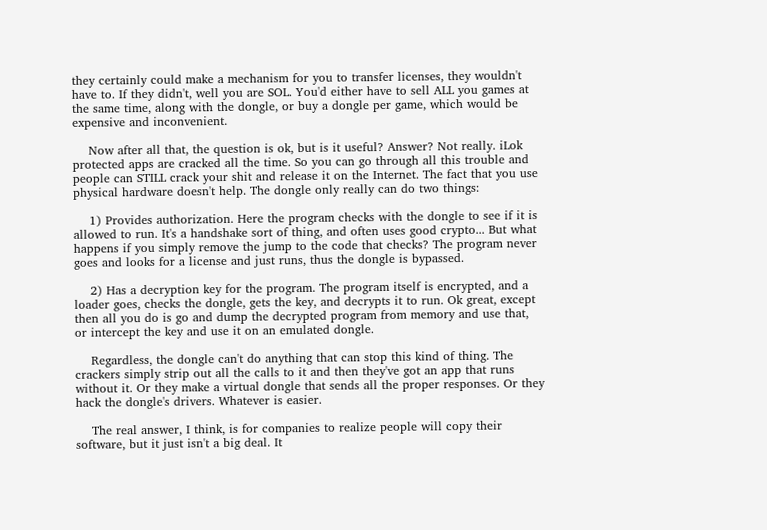they certainly could make a mechanism for you to transfer licenses, they wouldn't have to. If they didn't, well you are SOL. You'd either have to sell ALL you games at the same time, along with the dongle, or buy a dongle per game, which would be expensive and inconvenient.

    Now after all that, the question is ok, but is it useful? Answer? Not really. iLok protected apps are cracked all the time. So you can go through all this trouble and people can STILL crack your shit and release it on the Internet. The fact that you use physical hardware doesn't help. The dongle only really can do two things:

    1) Provides authorization. Here the program checks with the dongle to see if it is allowed to run. It's a handshake sort of thing, and often uses good crypto... But what happens if you simply remove the jump to the code that checks? The program never goes and looks for a license and just runs, thus the dongle is bypassed.

    2) Has a decryption key for the program. The program itself is encrypted, and a loader goes, checks the dongle, gets the key, and decrypts it to run. Ok great, except then all you do is go and dump the decrypted program from memory and use that, or intercept the key and use it on an emulated dongle.

    Regardless, the dongle can't do anything that can stop this kind of thing. The crackers simply strip out all the calls to it and then they've got an app that runs without it. Or they make a virtual dongle that sends all the proper responses. Or they hack the dongle's drivers. Whatever is easier.

    The real answer, I think, is for companies to realize people will copy their software, but it just isn't a big deal. It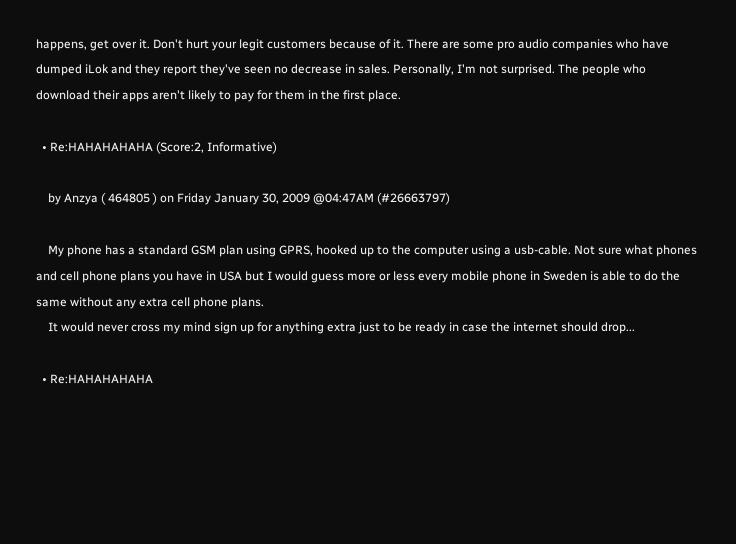happens, get over it. Don't hurt your legit customers because of it. There are some pro audio companies who have dumped iLok and they report they've seen no decrease in sales. Personally, I'm not surprised. The people who download their apps aren't likely to pay for them in the first place.

  • Re:HAHAHAHAHA (Score:2, Informative)

    by Anzya ( 464805 ) on Friday January 30, 2009 @04:47AM (#26663797)

    My phone has a standard GSM plan using GPRS, hooked up to the computer using a usb-cable. Not sure what phones and cell phone plans you have in USA but I would guess more or less every mobile phone in Sweden is able to do the same without any extra cell phone plans.
    It would never cross my mind sign up for anything extra just to be ready in case the internet should drop...

  • Re:HAHAHAHAHA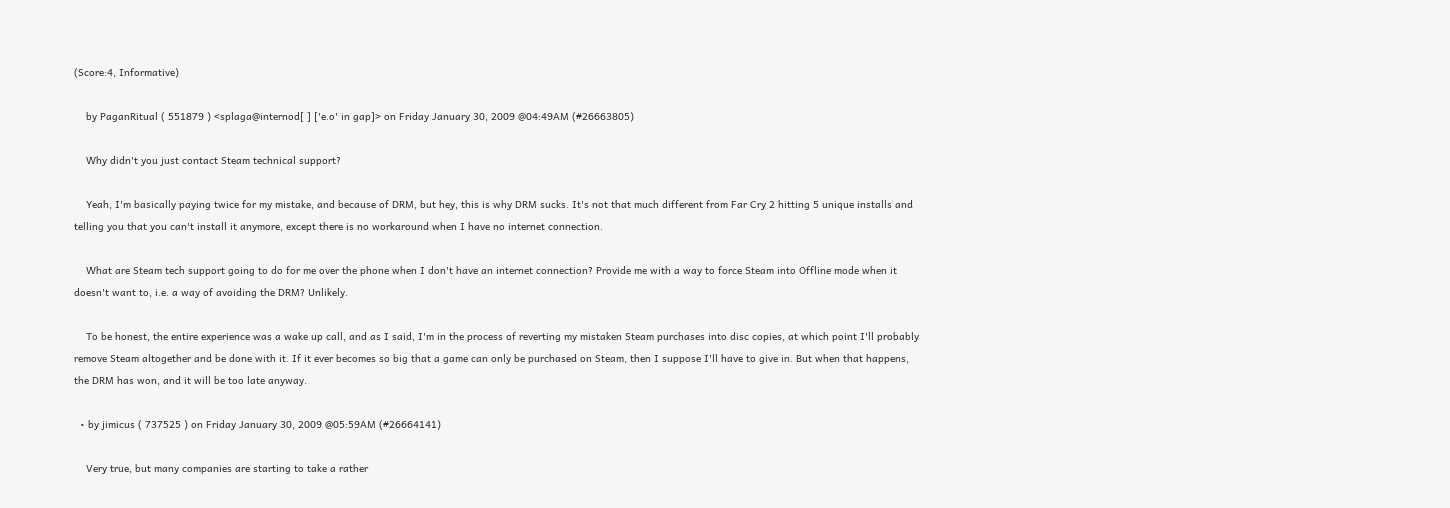(Score:4, Informative)

    by PaganRitual ( 551879 ) <splaga@internod[ ] ['e.o' in gap]> on Friday January 30, 2009 @04:49AM (#26663805)

    Why didn't you just contact Steam technical support?

    Yeah, I'm basically paying twice for my mistake, and because of DRM, but hey, this is why DRM sucks. It's not that much different from Far Cry 2 hitting 5 unique installs and telling you that you can't install it anymore, except there is no workaround when I have no internet connection.

    What are Steam tech support going to do for me over the phone when I don't have an internet connection? Provide me with a way to force Steam into Offline mode when it doesn't want to, i.e. a way of avoiding the DRM? Unlikely.

    To be honest, the entire experience was a wake up call, and as I said, I'm in the process of reverting my mistaken Steam purchases into disc copies, at which point I'll probably remove Steam altogether and be done with it. If it ever becomes so big that a game can only be purchased on Steam, then I suppose I'll have to give in. But when that happens, the DRM has won, and it will be too late anyway.

  • by jimicus ( 737525 ) on Friday January 30, 2009 @05:59AM (#26664141)

    Very true, but many companies are starting to take a rather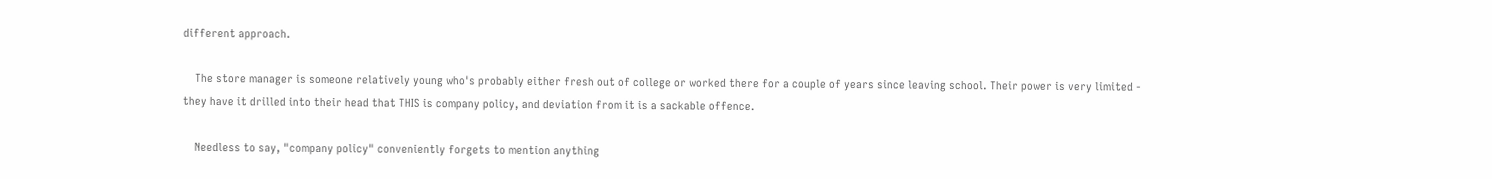different approach.

    The store manager is someone relatively young who's probably either fresh out of college or worked there for a couple of years since leaving school. Their power is very limited - they have it drilled into their head that THIS is company policy, and deviation from it is a sackable offence.

    Needless to say, "company policy" conveniently forgets to mention anything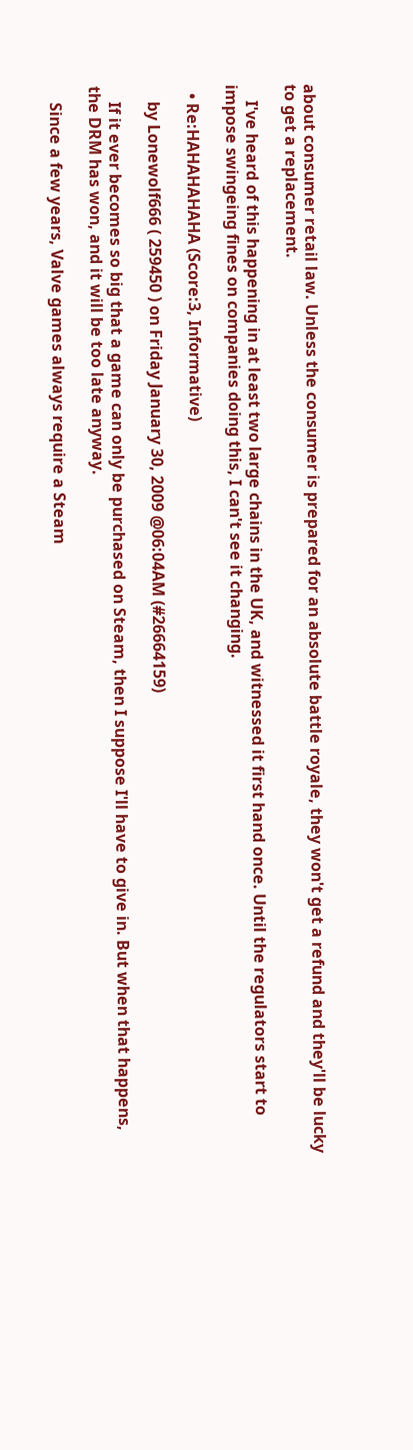about consumer retail law. Unless the consumer is prepared for an absolute battle royale, they won't get a refund and they'll be lucky to get a replacement.

    I've heard of this happening in at least two large chains in the UK, and witnessed it first hand once. Until the regulators start to impose swingeing fines on companies doing this, I can't see it changing.

  • Re:HAHAHAHAHA (Score:3, Informative)

    by Lonewolf666 ( 259450 ) on Friday January 30, 2009 @06:04AM (#26664159)

    If it ever becomes so big that a game can only be purchased on Steam, then I suppose I'll have to give in. But when that happens, the DRM has won, and it will be too late anyway.

    Since a few years, Valve games always require a Steam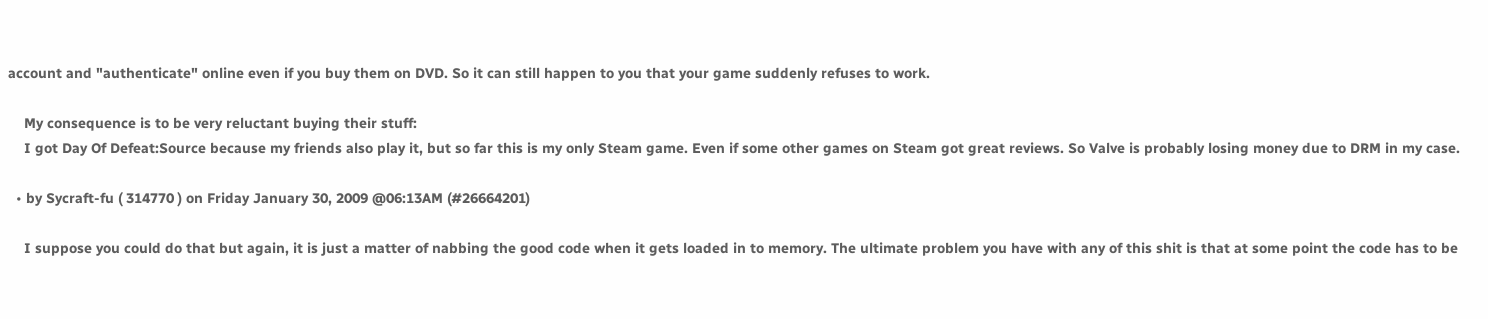account and "authenticate" online even if you buy them on DVD. So it can still happen to you that your game suddenly refuses to work.

    My consequence is to be very reluctant buying their stuff:
    I got Day Of Defeat:Source because my friends also play it, but so far this is my only Steam game. Even if some other games on Steam got great reviews. So Valve is probably losing money due to DRM in my case.

  • by Sycraft-fu ( 314770 ) on Friday January 30, 2009 @06:13AM (#26664201)

    I suppose you could do that but again, it is just a matter of nabbing the good code when it gets loaded in to memory. The ultimate problem you have with any of this shit is that at some point the code has to be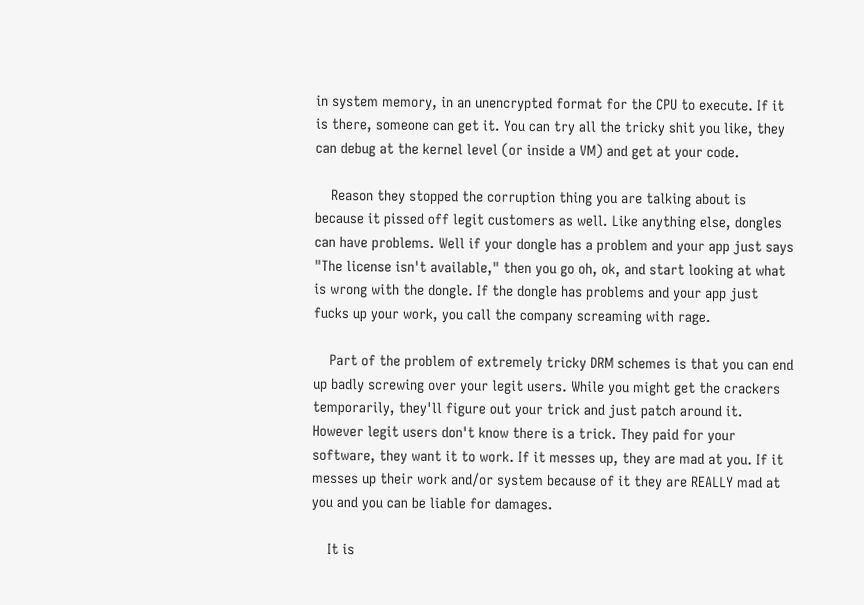in system memory, in an unencrypted format for the CPU to execute. If it is there, someone can get it. You can try all the tricky shit you like, they can debug at the kernel level (or inside a VM) and get at your code.

    Reason they stopped the corruption thing you are talking about is because it pissed off legit customers as well. Like anything else, dongles can have problems. Well if your dongle has a problem and your app just says "The license isn't available," then you go oh, ok, and start looking at what is wrong with the dongle. If the dongle has problems and your app just fucks up your work, you call the company screaming with rage.

    Part of the problem of extremely tricky DRM schemes is that you can end up badly screwing over your legit users. While you might get the crackers temporarily, they'll figure out your trick and just patch around it. However legit users don't know there is a trick. They paid for your software, they want it to work. If it messes up, they are mad at you. If it messes up their work and/or system because of it they are REALLY mad at you and you can be liable for damages.

    It is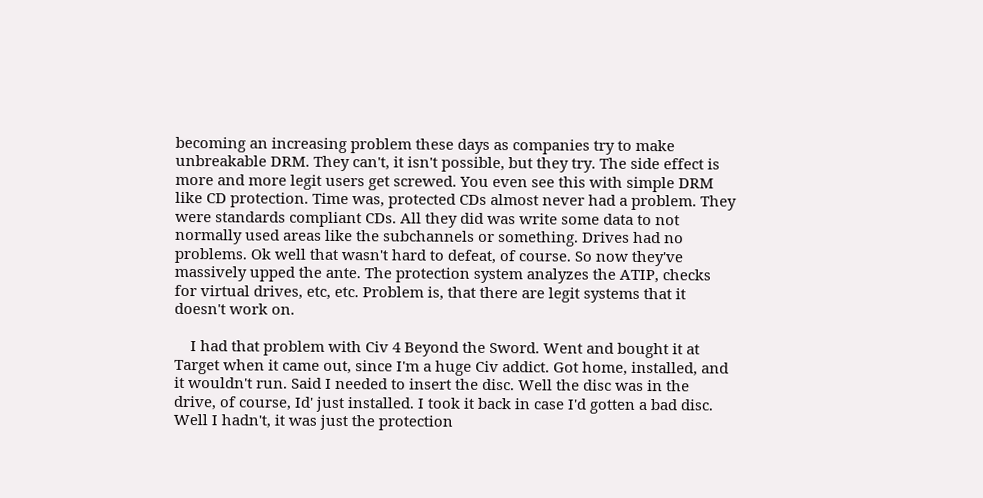becoming an increasing problem these days as companies try to make unbreakable DRM. They can't, it isn't possible, but they try. The side effect is more and more legit users get screwed. You even see this with simple DRM like CD protection. Time was, protected CDs almost never had a problem. They were standards compliant CDs. All they did was write some data to not normally used areas like the subchannels or something. Drives had no problems. Ok well that wasn't hard to defeat, of course. So now they've massively upped the ante. The protection system analyzes the ATIP, checks for virtual drives, etc, etc. Problem is, that there are legit systems that it doesn't work on.

    I had that problem with Civ 4 Beyond the Sword. Went and bought it at Target when it came out, since I'm a huge Civ addict. Got home, installed, and it wouldn't run. Said I needed to insert the disc. Well the disc was in the drive, of course, Id' just installed. I took it back in case I'd gotten a bad disc. Well I hadn't, it was just the protection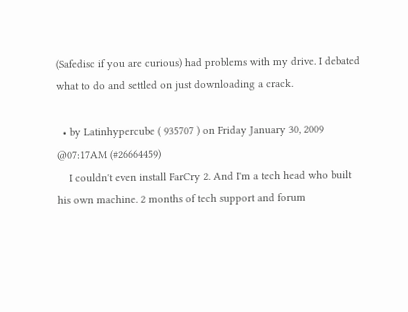(Safedisc if you are curious) had problems with my drive. I debated what to do and settled on just downloading a crack.

  • by Latinhypercube ( 935707 ) on Friday January 30, 2009 @07:17AM (#26664459)
    I couldn't even install FarCry 2. And I'm a tech head who built his own machine. 2 months of tech support and forum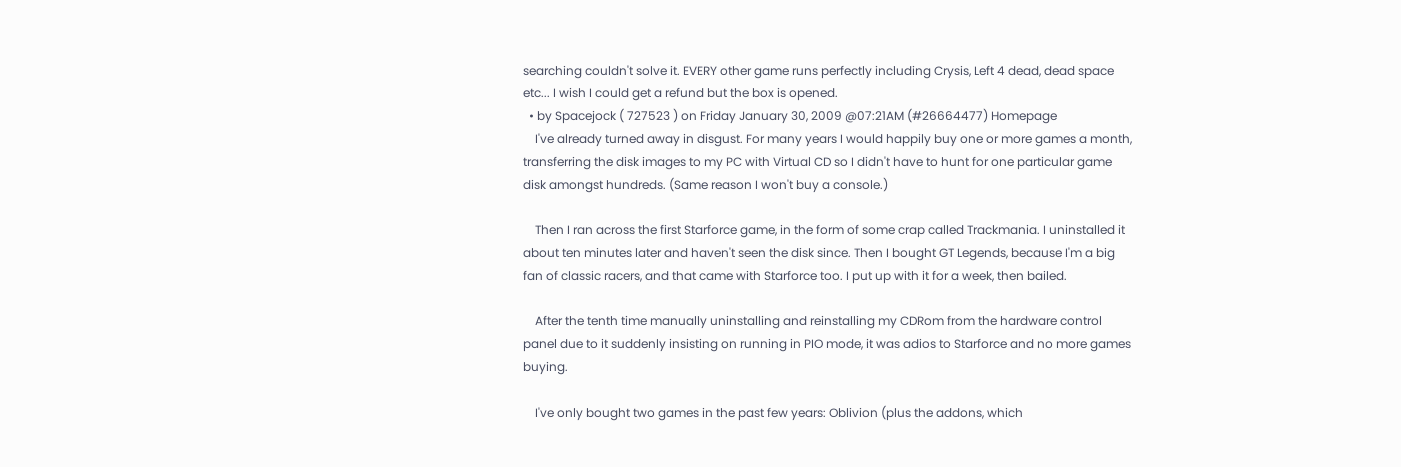searching couldn't solve it. EVERY other game runs perfectly including Crysis, Left 4 dead, dead space etc... I wish I could get a refund but the box is opened.
  • by Spacejock ( 727523 ) on Friday January 30, 2009 @07:21AM (#26664477) Homepage
    I've already turned away in disgust. For many years I would happily buy one or more games a month, transferring the disk images to my PC with Virtual CD so I didn't have to hunt for one particular game disk amongst hundreds. (Same reason I won't buy a console.)

    Then I ran across the first Starforce game, in the form of some crap called Trackmania. I uninstalled it about ten minutes later and haven't seen the disk since. Then I bought GT Legends, because I'm a big fan of classic racers, and that came with Starforce too. I put up with it for a week, then bailed.

    After the tenth time manually uninstalling and reinstalling my CDRom from the hardware control panel due to it suddenly insisting on running in PIO mode, it was adios to Starforce and no more games buying.

    I've only bought two games in the past few years: Oblivion (plus the addons, which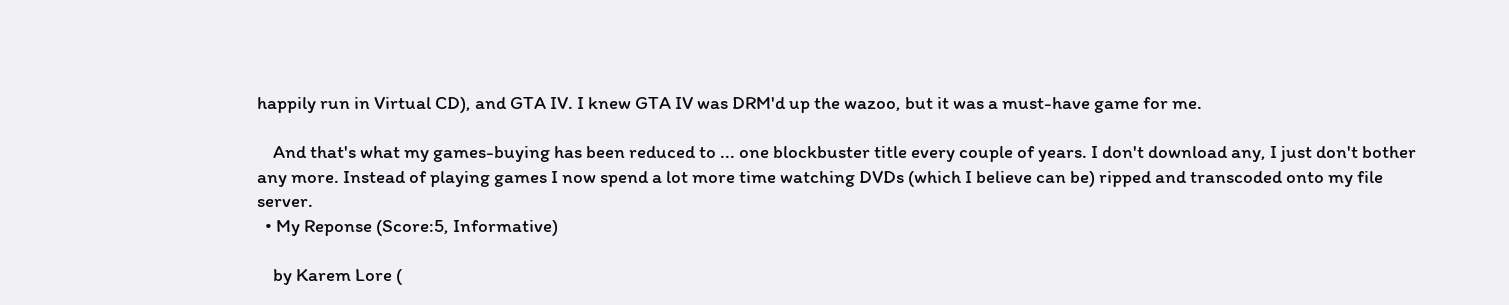happily run in Virtual CD), and GTA IV. I knew GTA IV was DRM'd up the wazoo, but it was a must-have game for me.

    And that's what my games-buying has been reduced to ... one blockbuster title every couple of years. I don't download any, I just don't bother any more. Instead of playing games I now spend a lot more time watching DVDs (which I believe can be) ripped and transcoded onto my file server.
  • My Reponse (Score:5, Informative)

    by Karem Lore (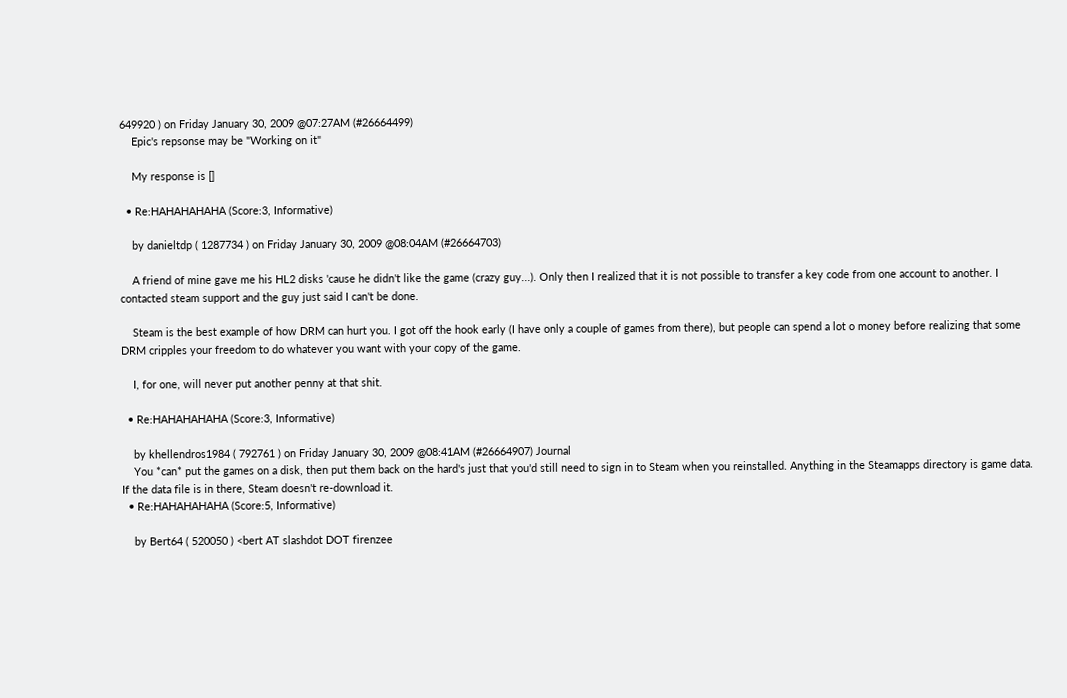649920 ) on Friday January 30, 2009 @07:27AM (#26664499)
    Epic's repsonse may be "Working on it"

    My response is []

  • Re:HAHAHAHAHA (Score:3, Informative)

    by danieltdp ( 1287734 ) on Friday January 30, 2009 @08:04AM (#26664703)

    A friend of mine gave me his HL2 disks 'cause he didn't like the game (crazy guy...). Only then I realized that it is not possible to transfer a key code from one account to another. I contacted steam support and the guy just said I can't be done.

    Steam is the best example of how DRM can hurt you. I got off the hook early (I have only a couple of games from there), but people can spend a lot o money before realizing that some DRM cripples your freedom to do whatever you want with your copy of the game.

    I, for one, will never put another penny at that shit.

  • Re:HAHAHAHAHA (Score:3, Informative)

    by khellendros1984 ( 792761 ) on Friday January 30, 2009 @08:41AM (#26664907) Journal
    You *can* put the games on a disk, then put them back on the hard's just that you'd still need to sign in to Steam when you reinstalled. Anything in the Steamapps directory is game data. If the data file is in there, Steam doesn't re-download it.
  • Re:HAHAHAHAHA (Score:5, Informative)

    by Bert64 ( 520050 ) <bert AT slashdot DOT firenzee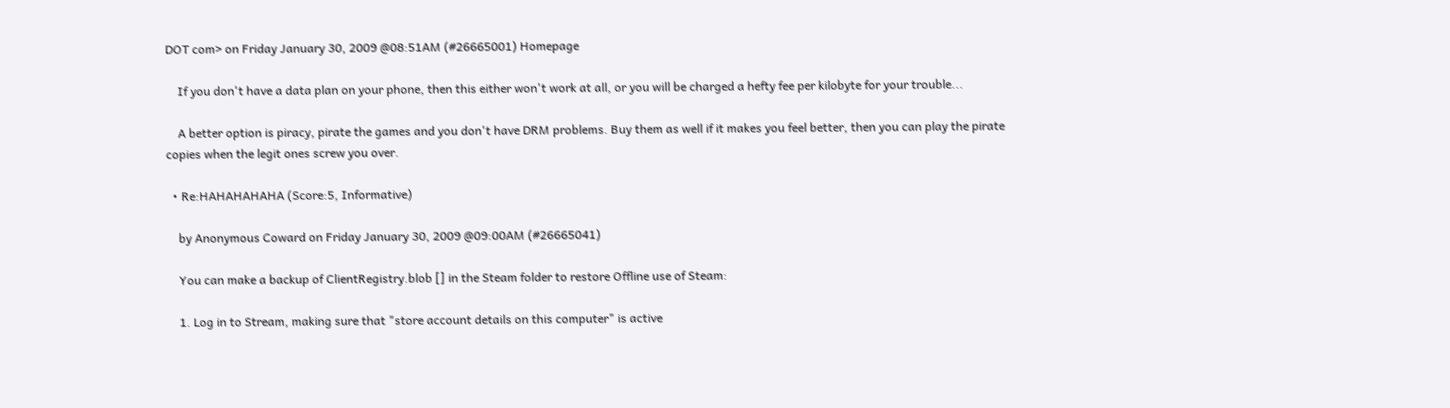DOT com> on Friday January 30, 2009 @08:51AM (#26665001) Homepage

    If you don't have a data plan on your phone, then this either won't work at all, or you will be charged a hefty fee per kilobyte for your trouble...

    A better option is piracy, pirate the games and you don't have DRM problems. Buy them as well if it makes you feel better, then you can play the pirate copies when the legit ones screw you over.

  • Re:HAHAHAHAHA (Score:5, Informative)

    by Anonymous Coward on Friday January 30, 2009 @09:00AM (#26665041)

    You can make a backup of ClientRegistry.blob [] in the Steam folder to restore Offline use of Steam:

    1. Log in to Stream, making sure that "store account details on this computer" is active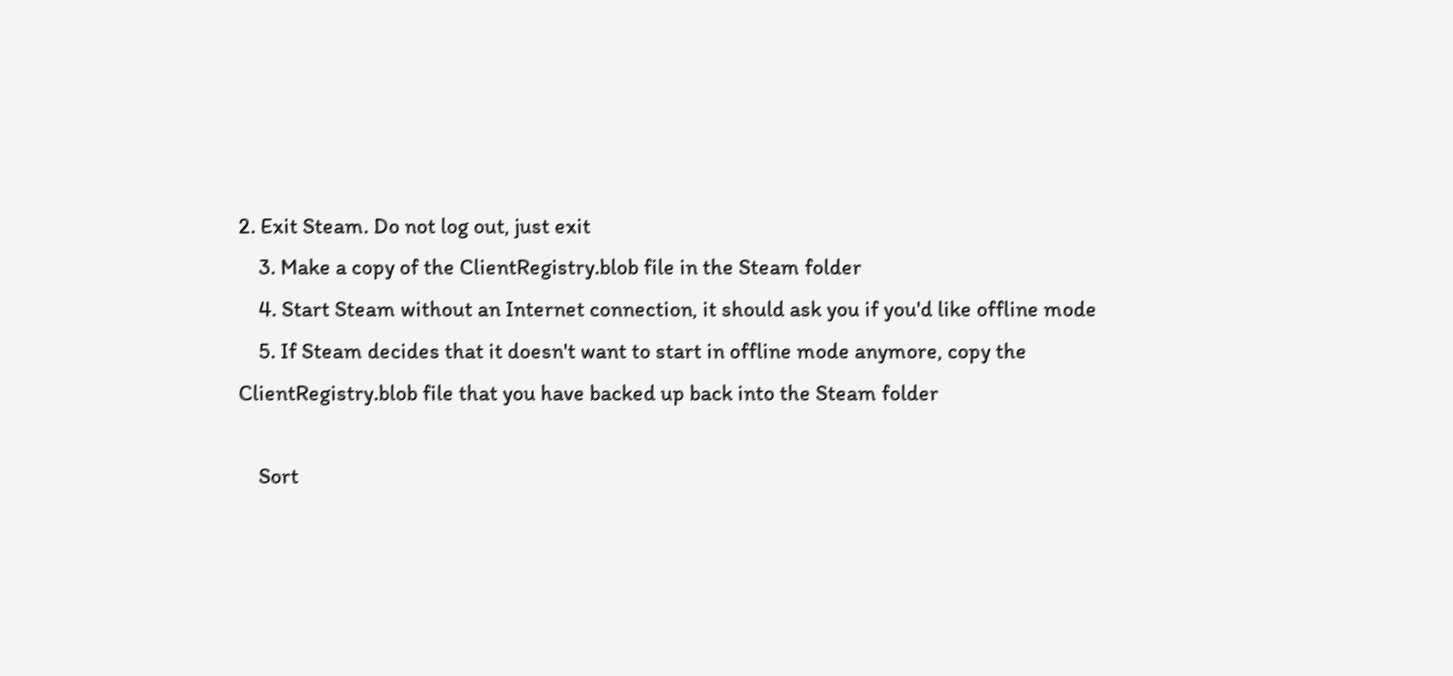2. Exit Steam. Do not log out, just exit
    3. Make a copy of the ClientRegistry.blob file in the Steam folder
    4. Start Steam without an Internet connection, it should ask you if you'd like offline mode
    5. If Steam decides that it doesn't want to start in offline mode anymore, copy the ClientRegistry.blob file that you have backed up back into the Steam folder

    Sort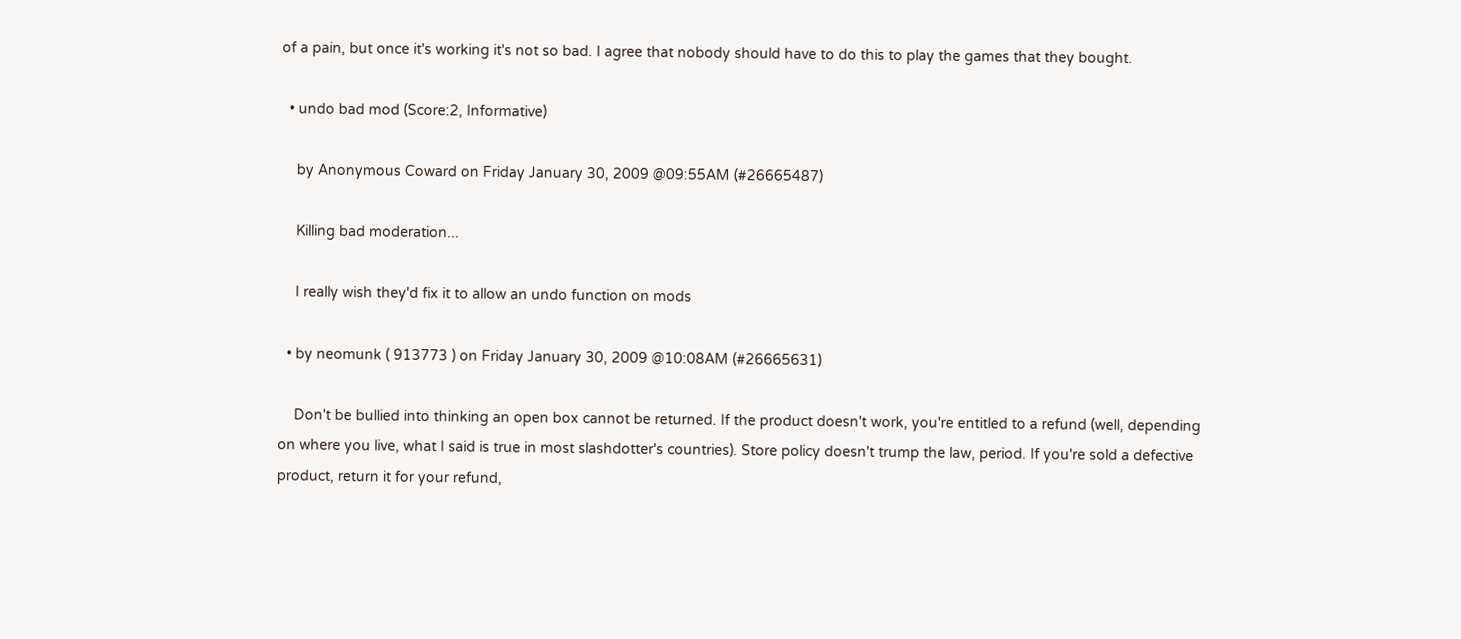of a pain, but once it's working it's not so bad. I agree that nobody should have to do this to play the games that they bought.

  • undo bad mod (Score:2, Informative)

    by Anonymous Coward on Friday January 30, 2009 @09:55AM (#26665487)

    Killing bad moderation...

    I really wish they'd fix it to allow an undo function on mods

  • by neomunk ( 913773 ) on Friday January 30, 2009 @10:08AM (#26665631)

    Don't be bullied into thinking an open box cannot be returned. If the product doesn't work, you're entitled to a refund (well, depending on where you live, what I said is true in most slashdotter's countries). Store policy doesn't trump the law, period. If you're sold a defective product, return it for your refund,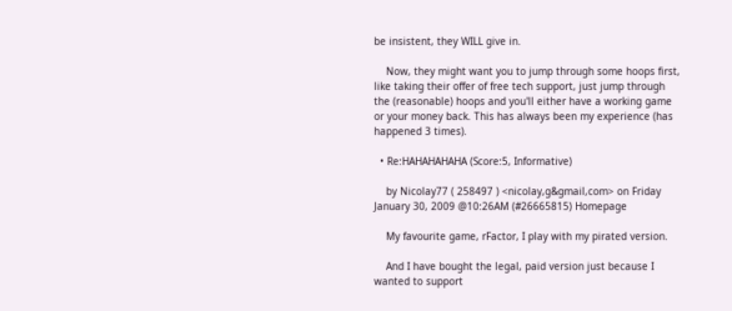be insistent, they WILL give in.

    Now, they might want you to jump through some hoops first, like taking their offer of free tech support, just jump through the (reasonable) hoops and you'll either have a working game or your money back. This has always been my experience (has happened 3 times).

  • Re:HAHAHAHAHA (Score:5, Informative)

    by Nicolay77 ( 258497 ) <nicolay,g&gmail,com> on Friday January 30, 2009 @10:26AM (#26665815) Homepage

    My favourite game, rFactor, I play with my pirated version.

    And I have bought the legal, paid version just because I wanted to support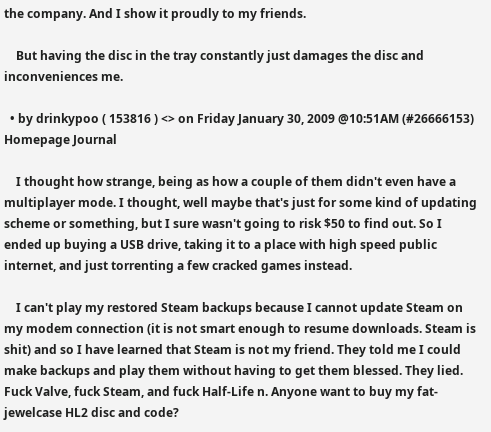the company. And I show it proudly to my friends.

    But having the disc in the tray constantly just damages the disc and inconveniences me.

  • by drinkypoo ( 153816 ) <> on Friday January 30, 2009 @10:51AM (#26666153) Homepage Journal

    I thought how strange, being as how a couple of them didn't even have a multiplayer mode. I thought, well maybe that's just for some kind of updating scheme or something, but I sure wasn't going to risk $50 to find out. So I ended up buying a USB drive, taking it to a place with high speed public internet, and just torrenting a few cracked games instead.

    I can't play my restored Steam backups because I cannot update Steam on my modem connection (it is not smart enough to resume downloads. Steam is shit) and so I have learned that Steam is not my friend. They told me I could make backups and play them without having to get them blessed. They lied. Fuck Valve, fuck Steam, and fuck Half-Life n. Anyone want to buy my fat-jewelcase HL2 disc and code?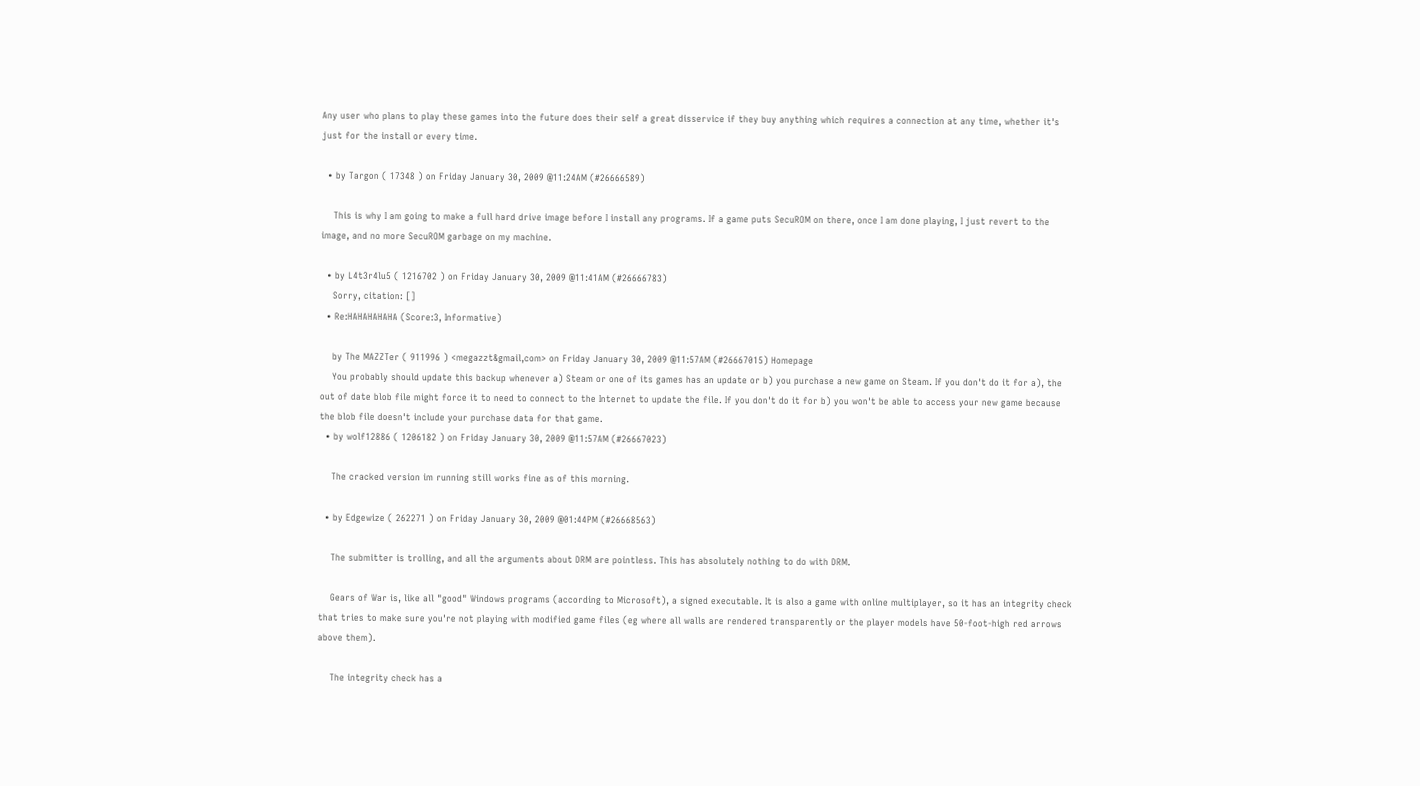Any user who plans to play these games into the future does their self a great disservice if they buy anything which requires a connection at any time, whether it's just for the install or every time.

  • by Targon ( 17348 ) on Friday January 30, 2009 @11:24AM (#26666589)

    This is why I am going to make a full hard drive image before I install any programs. If a game puts SecuROM on there, once I am done playing, I just revert to the image, and no more SecuROM garbage on my machine.

  • by L4t3r4lu5 ( 1216702 ) on Friday January 30, 2009 @11:41AM (#26666783)
    Sorry, citation: []
  • Re:HAHAHAHAHA (Score:3, Informative)

    by The MAZZTer ( 911996 ) <megazzt&gmail,com> on Friday January 30, 2009 @11:57AM (#26667015) Homepage
    You probably should update this backup whenever a) Steam or one of its games has an update or b) you purchase a new game on Steam. If you don't do it for a), the out of date blob file might force it to need to connect to the Internet to update the file. If you don't do it for b) you won't be able to access your new game because the blob file doesn't include your purchase data for that game.
  • by wolf12886 ( 1206182 ) on Friday January 30, 2009 @11:57AM (#26667023)

    The cracked version im running still works fine as of this morning.

  • by Edgewize ( 262271 ) on Friday January 30, 2009 @01:44PM (#26668563)

    The submitter is trolling, and all the arguments about DRM are pointless. This has absolutely nothing to do with DRM.

    Gears of War is, like all "good" Windows programs (according to Microsoft), a signed executable. It is also a game with online multiplayer, so it has an integrity check that tries to make sure you're not playing with modified game files (eg where all walls are rendered transparently or the player models have 50-foot-high red arrows above them).

    The integrity check has a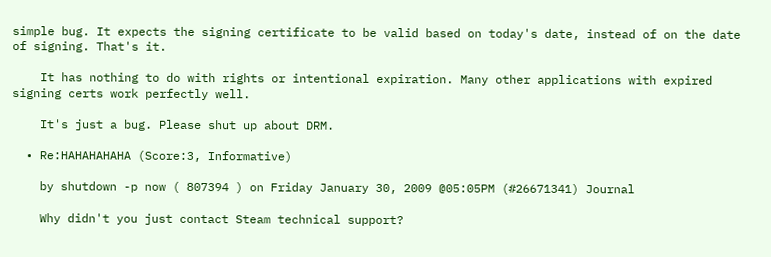simple bug. It expects the signing certificate to be valid based on today's date, instead of on the date of signing. That's it.

    It has nothing to do with rights or intentional expiration. Many other applications with expired signing certs work perfectly well.

    It's just a bug. Please shut up about DRM.

  • Re:HAHAHAHAHA (Score:3, Informative)

    by shutdown -p now ( 807394 ) on Friday January 30, 2009 @05:05PM (#26671341) Journal

    Why didn't you just contact Steam technical support?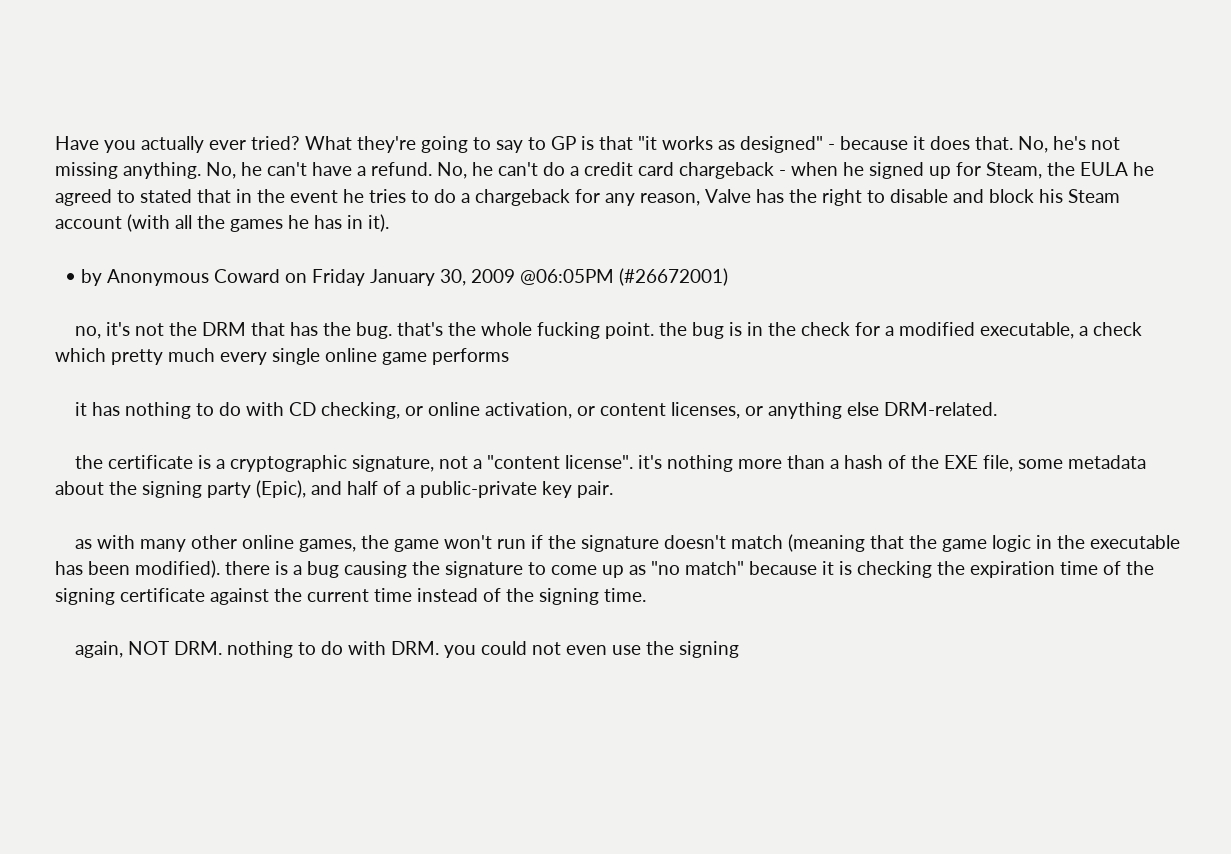Have you actually ever tried? What they're going to say to GP is that "it works as designed" - because it does that. No, he's not missing anything. No, he can't have a refund. No, he can't do a credit card chargeback - when he signed up for Steam, the EULA he agreed to stated that in the event he tries to do a chargeback for any reason, Valve has the right to disable and block his Steam account (with all the games he has in it).

  • by Anonymous Coward on Friday January 30, 2009 @06:05PM (#26672001)

    no, it's not the DRM that has the bug. that's the whole fucking point. the bug is in the check for a modified executable, a check which pretty much every single online game performs

    it has nothing to do with CD checking, or online activation, or content licenses, or anything else DRM-related.

    the certificate is a cryptographic signature, not a "content license". it's nothing more than a hash of the EXE file, some metadata about the signing party (Epic), and half of a public-private key pair.

    as with many other online games, the game won't run if the signature doesn't match (meaning that the game logic in the executable has been modified). there is a bug causing the signature to come up as "no match" because it is checking the expiration time of the signing certificate against the current time instead of the signing time.

    again, NOT DRM. nothing to do with DRM. you could not even use the signing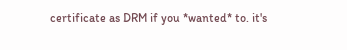certificate as DRM if you *wanted* to. it's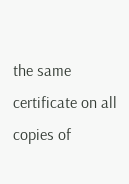the same certificate on all copies of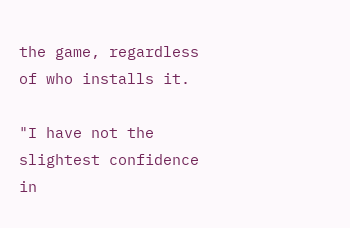the game, regardless of who installs it.

"I have not the slightest confidence in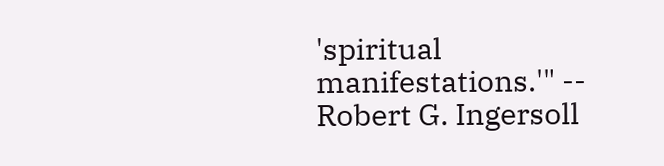'spiritual manifestations.'" -- Robert G. Ingersoll